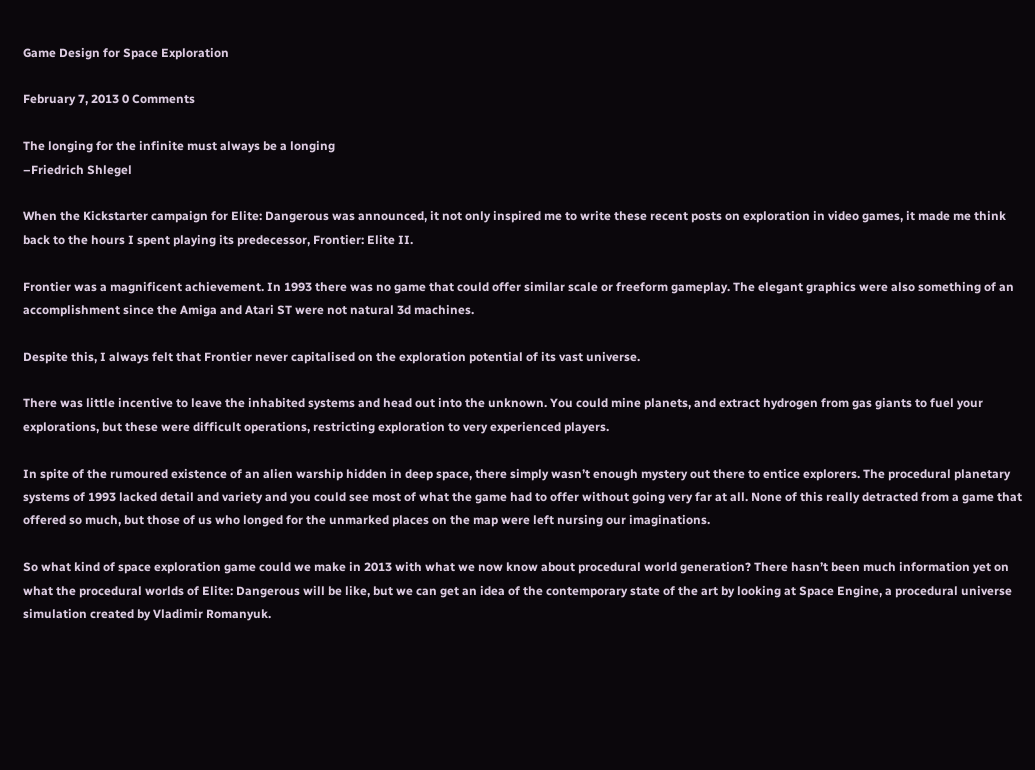Game Design for Space Exploration

February 7, 2013 0 Comments

The longing for the infinite must always be a longing
–Friedrich Shlegel

When the Kickstarter campaign for Elite: Dangerous was announced, it not only inspired me to write these recent posts on exploration in video games, it made me think back to the hours I spent playing its predecessor, Frontier: Elite II.

Frontier was a magnificent achievement. In 1993 there was no game that could offer similar scale or freeform gameplay. The elegant graphics were also something of an accomplishment since the Amiga and Atari ST were not natural 3d machines.

Despite this, I always felt that Frontier never capitalised on the exploration potential of its vast universe.

There was little incentive to leave the inhabited systems and head out into the unknown. You could mine planets, and extract hydrogen from gas giants to fuel your explorations, but these were difficult operations, restricting exploration to very experienced players.

In spite of the rumoured existence of an alien warship hidden in deep space, there simply wasn’t enough mystery out there to entice explorers. The procedural planetary systems of 1993 lacked detail and variety and you could see most of what the game had to offer without going very far at all. None of this really detracted from a game that offered so much, but those of us who longed for the unmarked places on the map were left nursing our imaginations.

So what kind of space exploration game could we make in 2013 with what we now know about procedural world generation? There hasn’t been much information yet on what the procedural worlds of Elite: Dangerous will be like, but we can get an idea of the contemporary state of the art by looking at Space Engine, a procedural universe simulation created by Vladimir Romanyuk.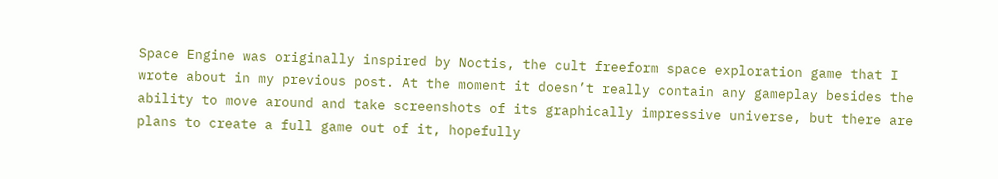Space Engine was originally inspired by Noctis, the cult freeform space exploration game that I wrote about in my previous post. At the moment it doesn’t really contain any gameplay besides the ability to move around and take screenshots of its graphically impressive universe, but there are plans to create a full game out of it, hopefully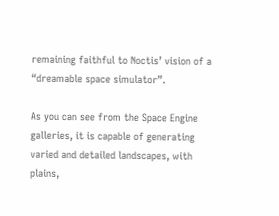remaining faithful to Noctis’ vision of a “dreamable space simulator”.

As you can see from the Space Engine galleries, it is capable of generating varied and detailed landscapes, with plains,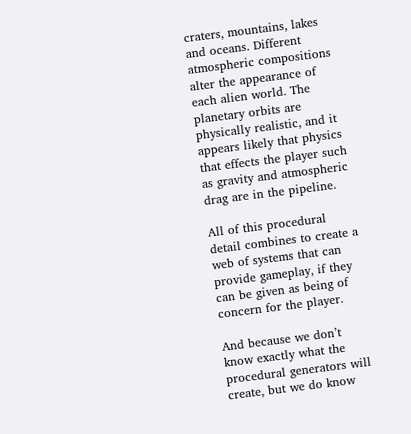craters, mountains, lakes and oceans. Different atmospheric compositions alter the appearance of each alien world. The planetary orbits are physically realistic, and it appears likely that physics that effects the player such as gravity and atmospheric drag are in the pipeline.

All of this procedural detail combines to create a web of systems that can provide gameplay, if they can be given as being of concern for the player.

And because we don’t know exactly what the procedural generators will create, but we do know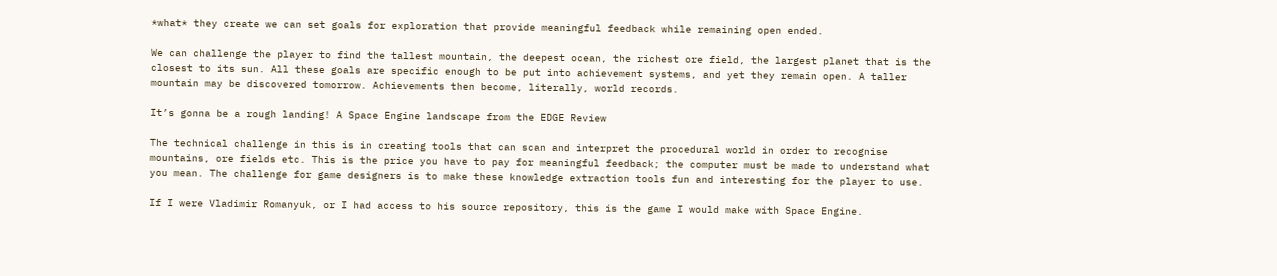*what* they create we can set goals for exploration that provide meaningful feedback while remaining open ended.

We can challenge the player to find the tallest mountain, the deepest ocean, the richest ore field, the largest planet that is the closest to its sun. All these goals are specific enough to be put into achievement systems, and yet they remain open. A taller mountain may be discovered tomorrow. Achievements then become, literally, world records.

It’s gonna be a rough landing! A Space Engine landscape from the EDGE Review

The technical challenge in this is in creating tools that can scan and interpret the procedural world in order to recognise mountains, ore fields etc. This is the price you have to pay for meaningful feedback; the computer must be made to understand what you mean. The challenge for game designers is to make these knowledge extraction tools fun and interesting for the player to use.

If I were Vladimir Romanyuk, or I had access to his source repository, this is the game I would make with Space Engine.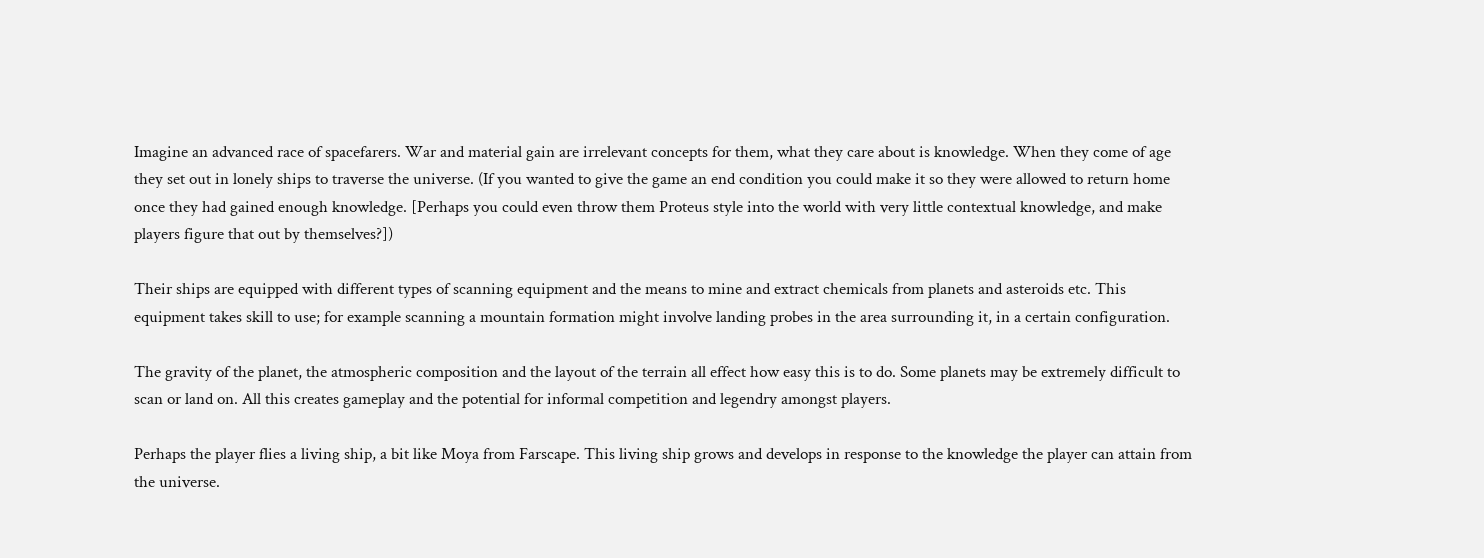Imagine an advanced race of spacefarers. War and material gain are irrelevant concepts for them, what they care about is knowledge. When they come of age they set out in lonely ships to traverse the universe. (If you wanted to give the game an end condition you could make it so they were allowed to return home once they had gained enough knowledge. [Perhaps you could even throw them Proteus style into the world with very little contextual knowledge, and make players figure that out by themselves?])

Their ships are equipped with different types of scanning equipment and the means to mine and extract chemicals from planets and asteroids etc. This equipment takes skill to use; for example scanning a mountain formation might involve landing probes in the area surrounding it, in a certain configuration.

The gravity of the planet, the atmospheric composition and the layout of the terrain all effect how easy this is to do. Some planets may be extremely difficult to scan or land on. All this creates gameplay and the potential for informal competition and legendry amongst players.

Perhaps the player flies a living ship, a bit like Moya from Farscape. This living ship grows and develops in response to the knowledge the player can attain from the universe.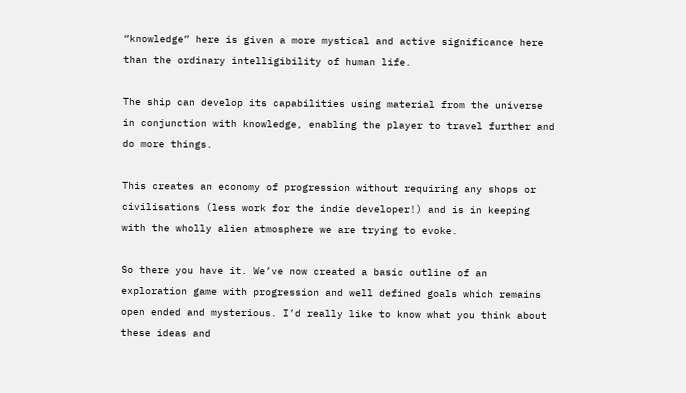“knowledge” here is given a more mystical and active significance here than the ordinary intelligibility of human life.

The ship can develop its capabilities using material from the universe in conjunction with knowledge, enabling the player to travel further and do more things.

This creates an economy of progression without requiring any shops or civilisations (less work for the indie developer!) and is in keeping with the wholly alien atmosphere we are trying to evoke.

So there you have it. We’ve now created a basic outline of an exploration game with progression and well defined goals which remains open ended and mysterious. I’d really like to know what you think about these ideas and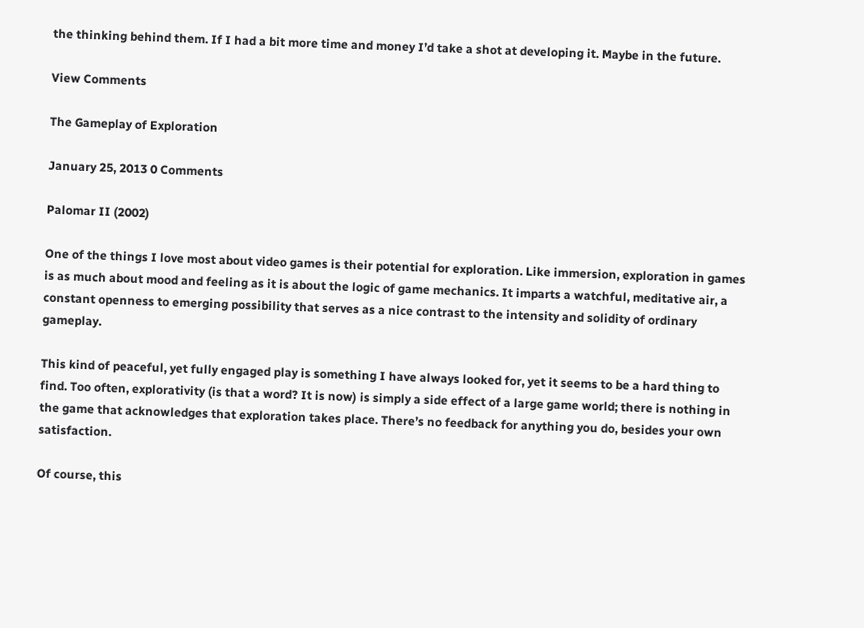the thinking behind them. If I had a bit more time and money I’d take a shot at developing it. Maybe in the future.

View Comments

The Gameplay of Exploration

January 25, 2013 0 Comments

Palomar II (2002)

One of the things I love most about video games is their potential for exploration. Like immersion, exploration in games is as much about mood and feeling as it is about the logic of game mechanics. It imparts a watchful, meditative air, a constant openness to emerging possibility that serves as a nice contrast to the intensity and solidity of ordinary gameplay.

This kind of peaceful, yet fully engaged play is something I have always looked for, yet it seems to be a hard thing to find. Too often, explorativity (is that a word? It is now) is simply a side effect of a large game world; there is nothing in the game that acknowledges that exploration takes place. There’s no feedback for anything you do, besides your own satisfaction.

Of course, this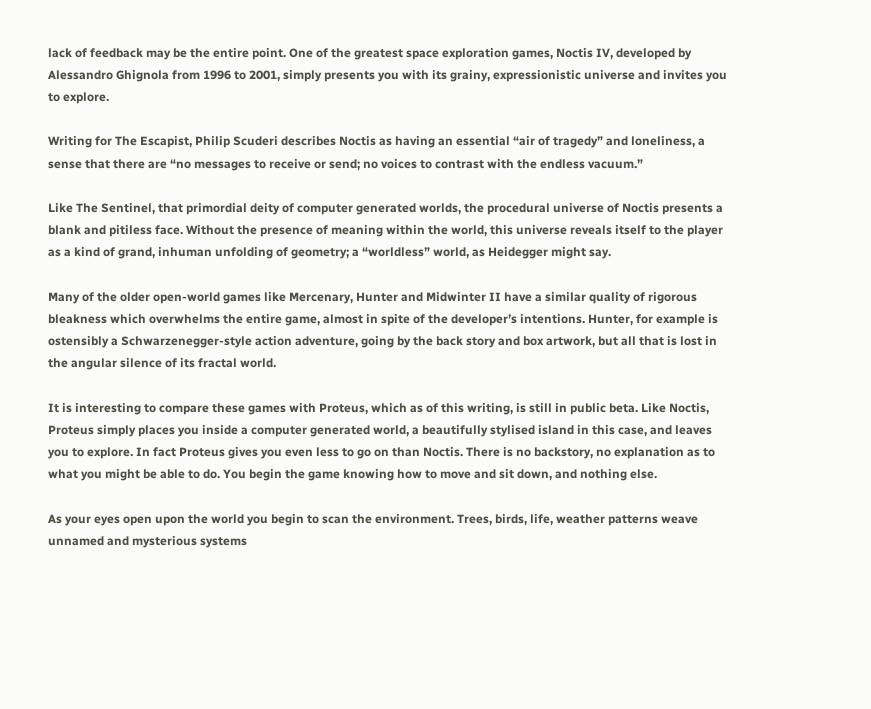lack of feedback may be the entire point. One of the greatest space exploration games, Noctis IV, developed by Alessandro Ghignola from 1996 to 2001, simply presents you with its grainy, expressionistic universe and invites you to explore.

Writing for The Escapist, Philip Scuderi describes Noctis as having an essential “air of tragedy” and loneliness, a sense that there are “no messages to receive or send; no voices to contrast with the endless vacuum.”

Like The Sentinel, that primordial deity of computer generated worlds, the procedural universe of Noctis presents a blank and pitiless face. Without the presence of meaning within the world, this universe reveals itself to the player as a kind of grand, inhuman unfolding of geometry; a “worldless” world, as Heidegger might say.

Many of the older open-world games like Mercenary, Hunter and Midwinter II have a similar quality of rigorous bleakness which overwhelms the entire game, almost in spite of the developer’s intentions. Hunter, for example is ostensibly a Schwarzenegger-style action adventure, going by the back story and box artwork, but all that is lost in the angular silence of its fractal world.

It is interesting to compare these games with Proteus, which as of this writing, is still in public beta. Like Noctis, Proteus simply places you inside a computer generated world, a beautifully stylised island in this case, and leaves you to explore. In fact Proteus gives you even less to go on than Noctis. There is no backstory, no explanation as to what you might be able to do. You begin the game knowing how to move and sit down, and nothing else.

As your eyes open upon the world you begin to scan the environment. Trees, birds, life, weather patterns weave unnamed and mysterious systems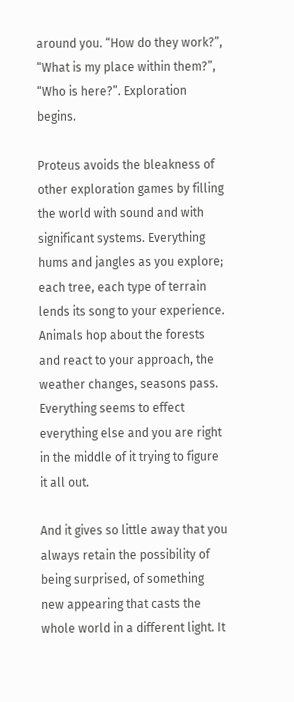around you. “How do they work?”, “What is my place within them?”, “Who is here?”. Exploration begins.

Proteus avoids the bleakness of other exploration games by filling the world with sound and with significant systems. Everything hums and jangles as you explore; each tree, each type of terrain lends its song to your experience. Animals hop about the forests and react to your approach, the weather changes, seasons pass. Everything seems to effect everything else and you are right in the middle of it trying to figure it all out.

And it gives so little away that you always retain the possibility of being surprised, of something new appearing that casts the whole world in a different light. It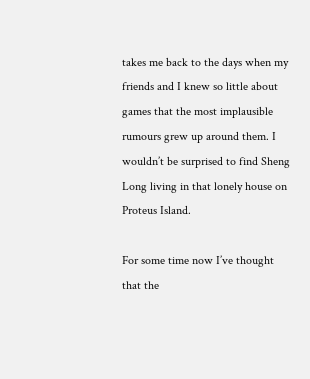takes me back to the days when my friends and I knew so little about games that the most implausible rumours grew up around them. I wouldn’t be surprised to find Sheng Long living in that lonely house on Proteus Island.

For some time now I’ve thought that the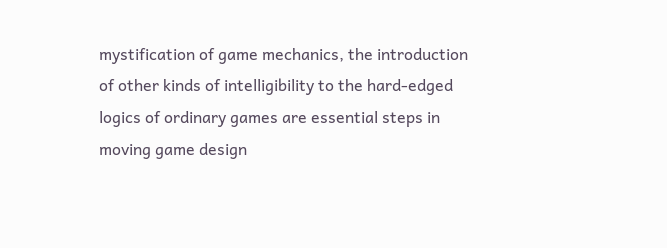mystification of game mechanics, the introduction of other kinds of intelligibility to the hard-edged logics of ordinary games are essential steps in moving game design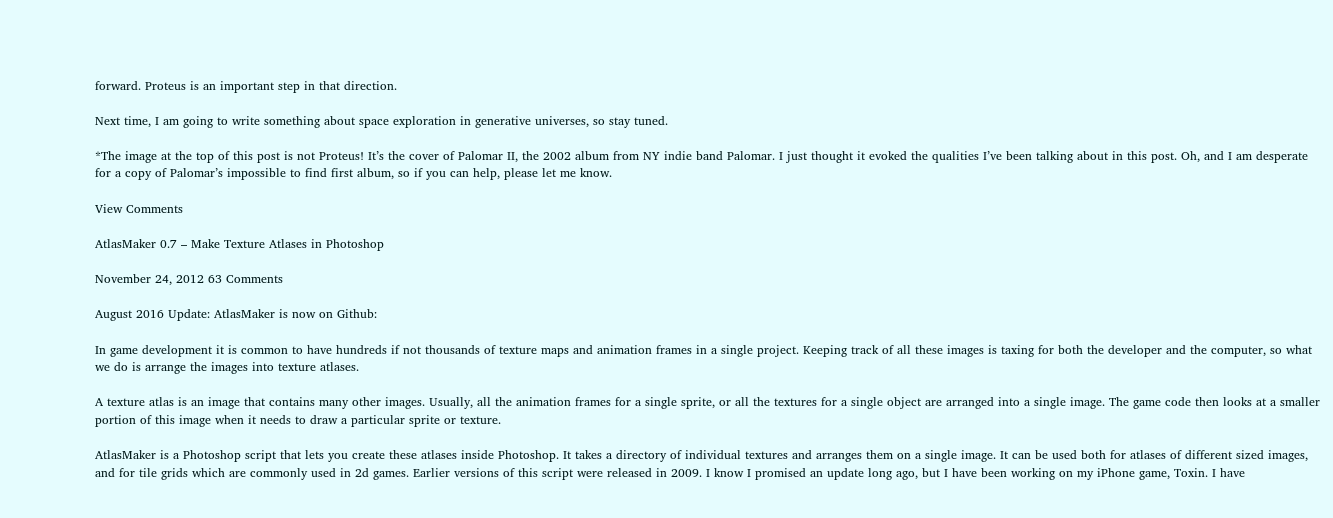forward. Proteus is an important step in that direction.

Next time, I am going to write something about space exploration in generative universes, so stay tuned.

*The image at the top of this post is not Proteus! It’s the cover of Palomar II, the 2002 album from NY indie band Palomar. I just thought it evoked the qualities I’ve been talking about in this post. Oh, and I am desperate for a copy of Palomar’s impossible to find first album, so if you can help, please let me know.

View Comments

AtlasMaker 0.7 – Make Texture Atlases in Photoshop

November 24, 2012 63 Comments

August 2016 Update: AtlasMaker is now on Github:

In game development it is common to have hundreds if not thousands of texture maps and animation frames in a single project. Keeping track of all these images is taxing for both the developer and the computer, so what we do is arrange the images into texture atlases.

A texture atlas is an image that contains many other images. Usually, all the animation frames for a single sprite, or all the textures for a single object are arranged into a single image. The game code then looks at a smaller portion of this image when it needs to draw a particular sprite or texture.

AtlasMaker is a Photoshop script that lets you create these atlases inside Photoshop. It takes a directory of individual textures and arranges them on a single image. It can be used both for atlases of different sized images, and for tile grids which are commonly used in 2d games. Earlier versions of this script were released in 2009. I know I promised an update long ago, but I have been working on my iPhone game, Toxin. I have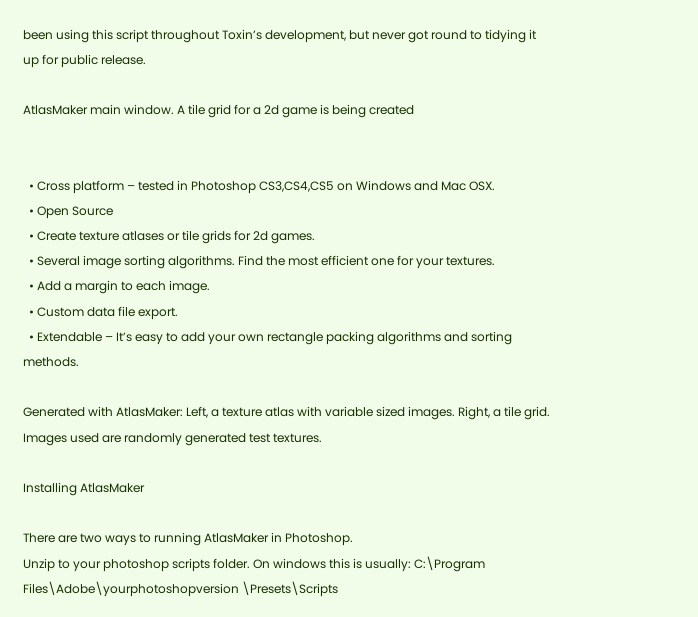been using this script throughout Toxin’s development, but never got round to tidying it up for public release.

AtlasMaker main window. A tile grid for a 2d game is being created


  • Cross platform – tested in Photoshop CS3,CS4,CS5 on Windows and Mac OSX.
  • Open Source
  • Create texture atlases or tile grids for 2d games.
  • Several image sorting algorithms. Find the most efficient one for your textures.
  • Add a margin to each image.
  • Custom data file export.
  • Extendable – It’s easy to add your own rectangle packing algorithms and sorting methods.

Generated with AtlasMaker: Left, a texture atlas with variable sized images. Right, a tile grid. Images used are randomly generated test textures.

Installing AtlasMaker

There are two ways to running AtlasMaker in Photoshop.
Unzip to your photoshop scripts folder. On windows this is usually: C:\Program Files\Adobe\yourphotoshopversion \Presets\Scripts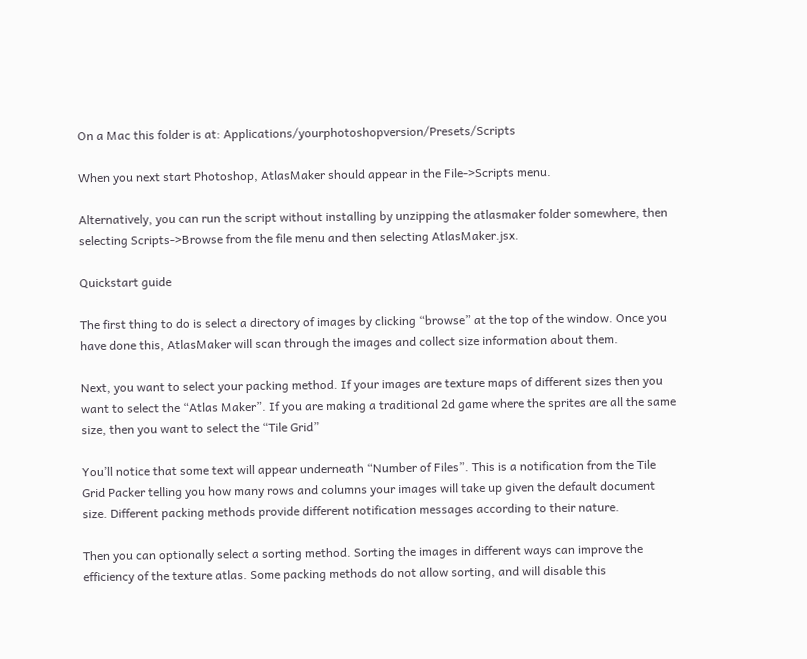On a Mac this folder is at: Applications/yourphotoshopversion/Presets/Scripts

When you next start Photoshop, AtlasMaker should appear in the File->Scripts menu.

Alternatively, you can run the script without installing by unzipping the atlasmaker folder somewhere, then selecting Scripts->Browse from the file menu and then selecting AtlasMaker.jsx.

Quickstart guide

The first thing to do is select a directory of images by clicking “browse” at the top of the window. Once you have done this, AtlasMaker will scan through the images and collect size information about them.

Next, you want to select your packing method. If your images are texture maps of different sizes then you want to select the “Atlas Maker”. If you are making a traditional 2d game where the sprites are all the same size, then you want to select the “Tile Grid”

You’ll notice that some text will appear underneath “Number of Files”. This is a notification from the Tile Grid Packer telling you how many rows and columns your images will take up given the default document size. Different packing methods provide different notification messages according to their nature.

Then you can optionally select a sorting method. Sorting the images in different ways can improve the efficiency of the texture atlas. Some packing methods do not allow sorting, and will disable this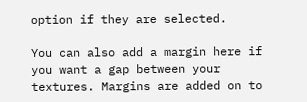option if they are selected.

You can also add a margin here if you want a gap between your textures. Margins are added on to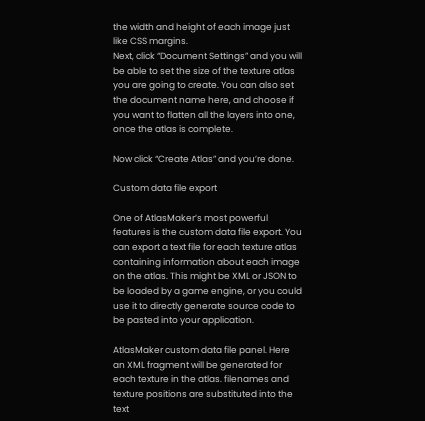the width and height of each image just like CSS margins.
Next, click “Document Settings” and you will be able to set the size of the texture atlas you are going to create. You can also set the document name here, and choose if you want to flatten all the layers into one, once the atlas is complete.

Now click “Create Atlas” and you’re done.

Custom data file export

One of AtlasMaker’s most powerful features is the custom data file export. You can export a text file for each texture atlas containing information about each image on the atlas. This might be XML or JSON to be loaded by a game engine, or you could use it to directly generate source code to be pasted into your application.

AtlasMaker custom data file panel. Here an XML fragment will be generated for each texture in the atlas. filenames and texture positions are substituted into the text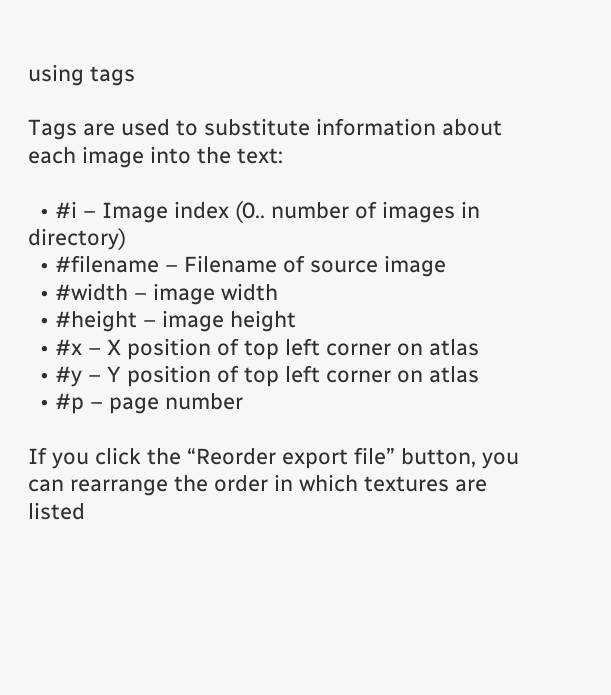using tags

Tags are used to substitute information about each image into the text:

  • #i – Image index (0.. number of images in directory)
  • #filename – Filename of source image
  • #width – image width
  • #height – image height
  • #x – X position of top left corner on atlas
  • #y – Y position of top left corner on atlas
  • #p – page number

If you click the “Reorder export file” button, you can rearrange the order in which textures are listed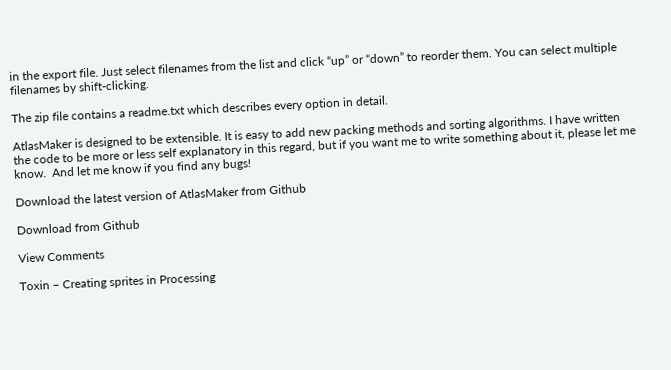in the export file. Just select filenames from the list and click “up” or “down” to reorder them. You can select multiple filenames by shift-clicking.

The zip file contains a readme.txt which describes every option in detail.

AtlasMaker is designed to be extensible. It is easy to add new packing methods and sorting algorithms. I have written the code to be more or less self explanatory in this regard, but if you want me to write something about it, please let me know.  And let me know if you find any bugs!

Download the latest version of AtlasMaker from Github

Download from Github

View Comments

Toxin – Creating sprites in Processing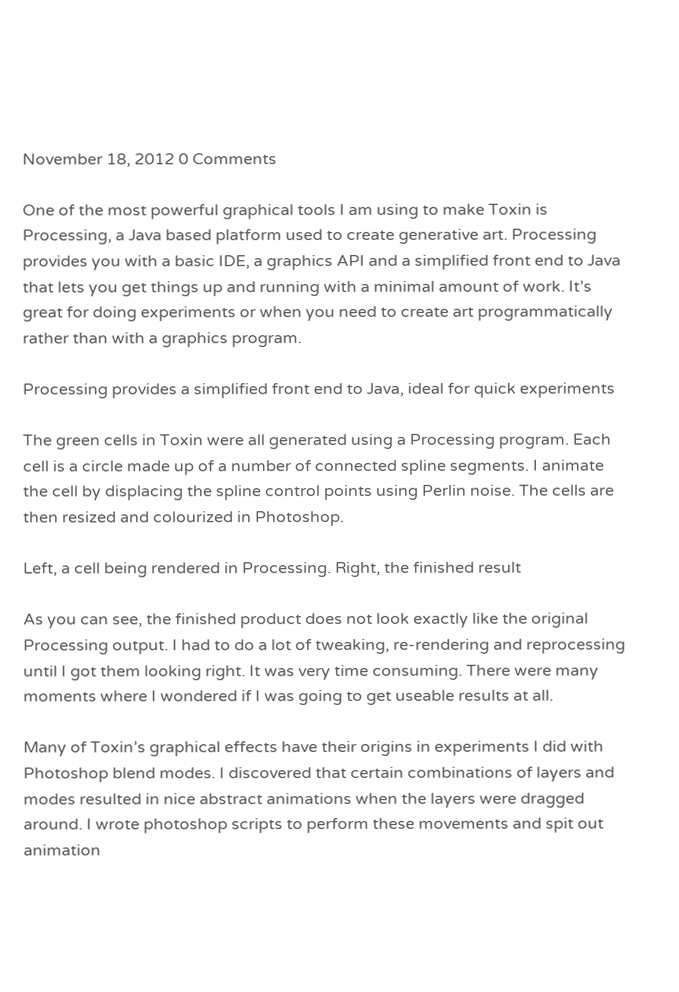November 18, 2012 0 Comments

One of the most powerful graphical tools I am using to make Toxin is Processing, a Java based platform used to create generative art. Processing provides you with a basic IDE, a graphics API and a simplified front end to Java that lets you get things up and running with a minimal amount of work. It’s great for doing experiments or when you need to create art programmatically rather than with a graphics program.

Processing provides a simplified front end to Java, ideal for quick experiments

The green cells in Toxin were all generated using a Processing program. Each cell is a circle made up of a number of connected spline segments. I animate the cell by displacing the spline control points using Perlin noise. The cells are then resized and colourized in Photoshop.

Left, a cell being rendered in Processing. Right, the finished result

As you can see, the finished product does not look exactly like the original Processing output. I had to do a lot of tweaking, re-rendering and reprocessing until I got them looking right. It was very time consuming. There were many moments where I wondered if I was going to get useable results at all.

Many of Toxin’s graphical effects have their origins in experiments I did with Photoshop blend modes. I discovered that certain combinations of layers and modes resulted in nice abstract animations when the layers were dragged around. I wrote photoshop scripts to perform these movements and spit out animation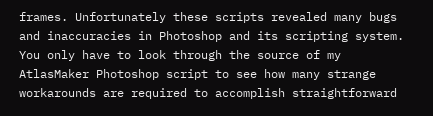frames. Unfortunately these scripts revealed many bugs and inaccuracies in Photoshop and its scripting system. You only have to look through the source of my AtlasMaker Photoshop script to see how many strange workarounds are required to accomplish straightforward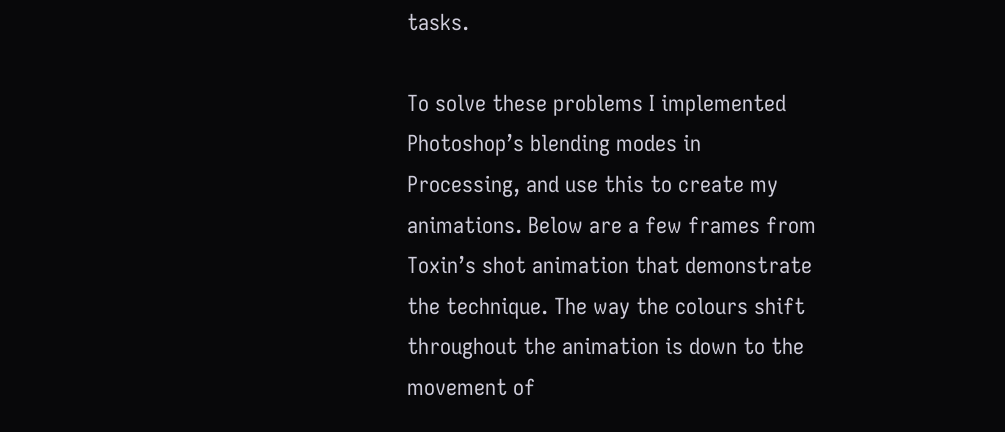tasks.

To solve these problems I implemented Photoshop’s blending modes in Processing, and use this to create my animations. Below are a few frames from Toxin’s shot animation that demonstrate the technique. The way the colours shift throughout the animation is down to the movement of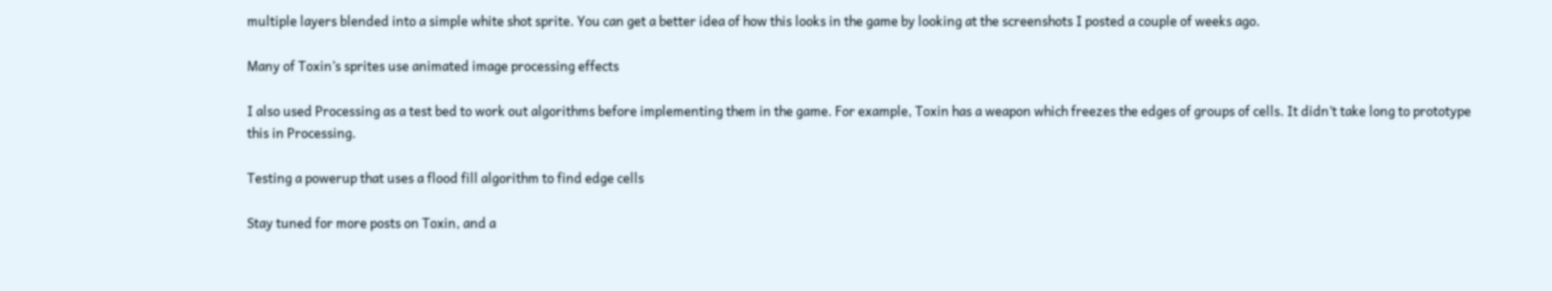multiple layers blended into a simple white shot sprite. You can get a better idea of how this looks in the game by looking at the screenshots I posted a couple of weeks ago.

Many of Toxin’s sprites use animated image processing effects

I also used Processing as a test bed to work out algorithms before implementing them in the game. For example, Toxin has a weapon which freezes the edges of groups of cells. It didn’t take long to prototype this in Processing.

Testing a powerup that uses a flood fill algorithm to find edge cells

Stay tuned for more posts on Toxin, and a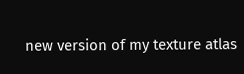new version of my texture atlas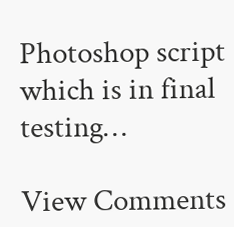Photoshop script which is in final testing…

View Comments